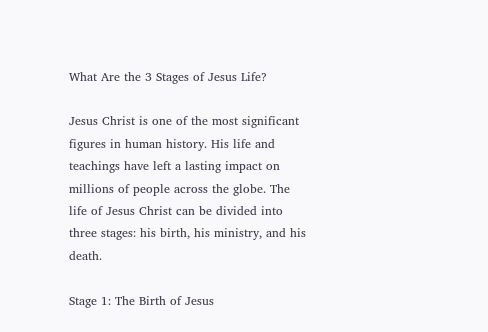What Are the 3 Stages of Jesus Life?

Jesus Christ is one of the most significant figures in human history. His life and teachings have left a lasting impact on millions of people across the globe. The life of Jesus Christ can be divided into three stages: his birth, his ministry, and his death.

Stage 1: The Birth of Jesus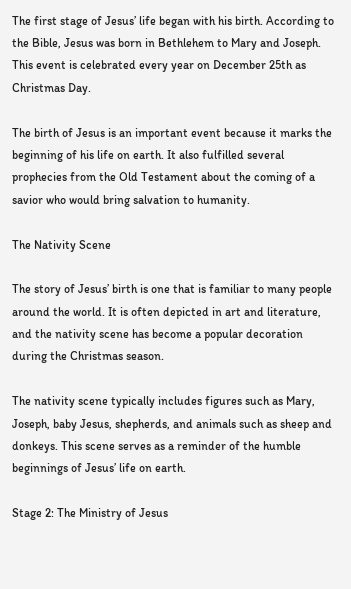The first stage of Jesus’ life began with his birth. According to the Bible, Jesus was born in Bethlehem to Mary and Joseph. This event is celebrated every year on December 25th as Christmas Day.

The birth of Jesus is an important event because it marks the beginning of his life on earth. It also fulfilled several prophecies from the Old Testament about the coming of a savior who would bring salvation to humanity.

The Nativity Scene

The story of Jesus’ birth is one that is familiar to many people around the world. It is often depicted in art and literature, and the nativity scene has become a popular decoration during the Christmas season.

The nativity scene typically includes figures such as Mary, Joseph, baby Jesus, shepherds, and animals such as sheep and donkeys. This scene serves as a reminder of the humble beginnings of Jesus’ life on earth.

Stage 2: The Ministry of Jesus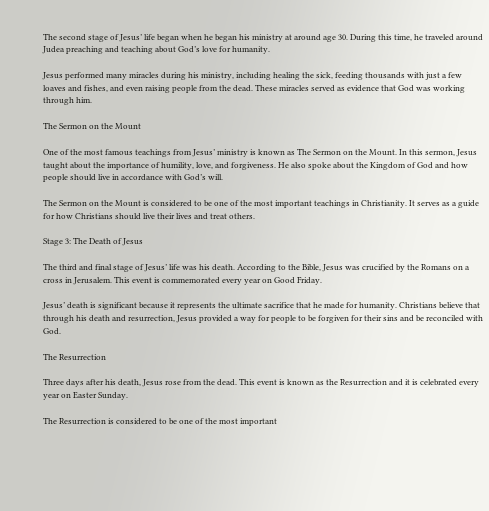The second stage of Jesus’ life began when he began his ministry at around age 30. During this time, he traveled around Judea preaching and teaching about God’s love for humanity.

Jesus performed many miracles during his ministry, including healing the sick, feeding thousands with just a few loaves and fishes, and even raising people from the dead. These miracles served as evidence that God was working through him.

The Sermon on the Mount

One of the most famous teachings from Jesus’ ministry is known as The Sermon on the Mount. In this sermon, Jesus taught about the importance of humility, love, and forgiveness. He also spoke about the Kingdom of God and how people should live in accordance with God’s will.

The Sermon on the Mount is considered to be one of the most important teachings in Christianity. It serves as a guide for how Christians should live their lives and treat others.

Stage 3: The Death of Jesus

The third and final stage of Jesus’ life was his death. According to the Bible, Jesus was crucified by the Romans on a cross in Jerusalem. This event is commemorated every year on Good Friday.

Jesus’ death is significant because it represents the ultimate sacrifice that he made for humanity. Christians believe that through his death and resurrection, Jesus provided a way for people to be forgiven for their sins and be reconciled with God.

The Resurrection

Three days after his death, Jesus rose from the dead. This event is known as the Resurrection and it is celebrated every year on Easter Sunday.

The Resurrection is considered to be one of the most important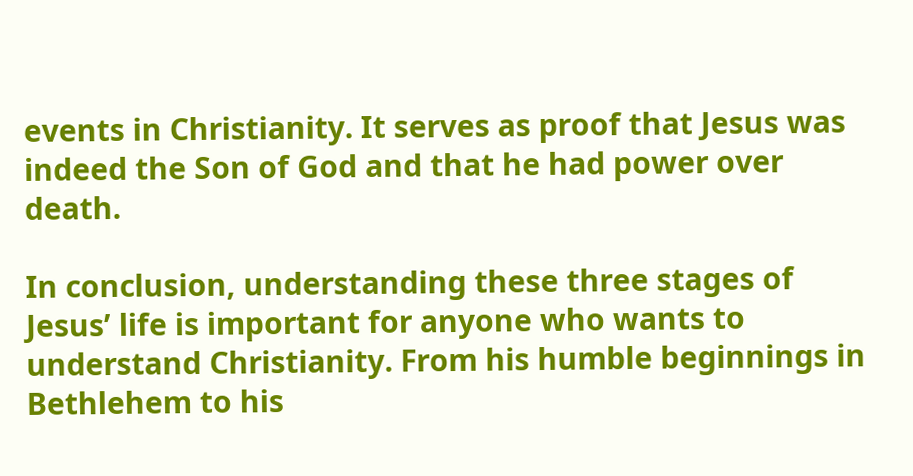events in Christianity. It serves as proof that Jesus was indeed the Son of God and that he had power over death.

In conclusion, understanding these three stages of Jesus’ life is important for anyone who wants to understand Christianity. From his humble beginnings in Bethlehem to his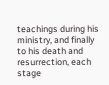teachings during his ministry, and finally to his death and resurrection, each stage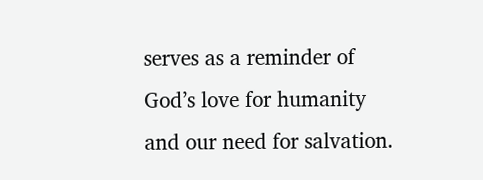serves as a reminder of God’s love for humanity and our need for salvation.